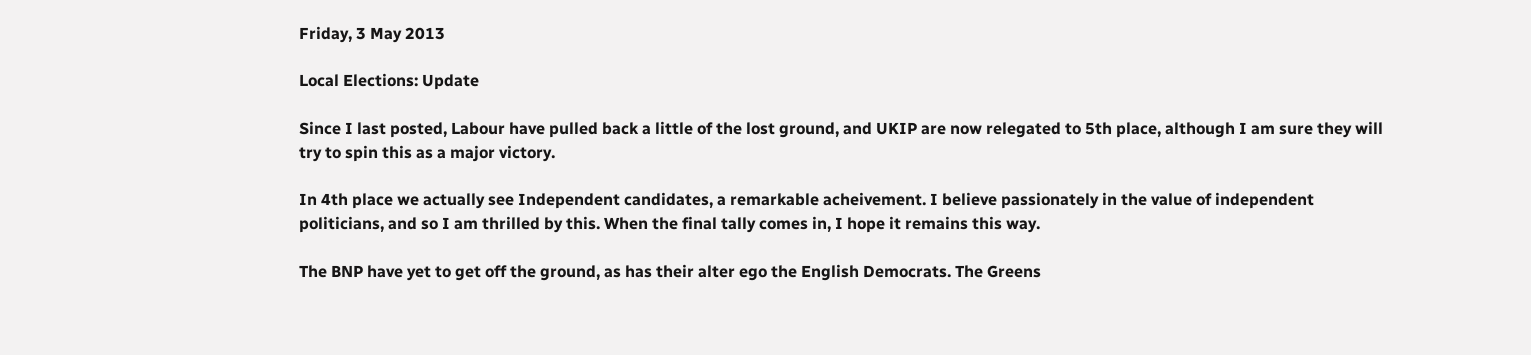Friday, 3 May 2013

Local Elections: Update

Since I last posted, Labour have pulled back a little of the lost ground, and UKIP are now relegated to 5th place, although I am sure they will try to spin this as a major victory.

In 4th place we actually see Independent candidates, a remarkable acheivement. I believe passionately in the value of independent politicians, and so I am thrilled by this. When the final tally comes in, I hope it remains this way.

The BNP have yet to get off the ground, as has their alter ego the English Democrats. The Greens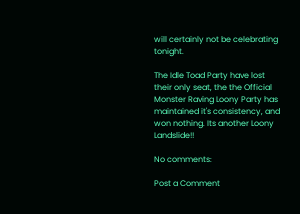will certainly not be celebrating tonight.

The Idle Toad Party have lost their only seat, the the Official Monster Raving Loony Party has maintained it's consistency, and won nothing. Its another Loony Landslide!!

No comments:

Post a Comment